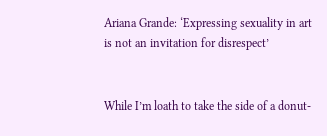Ariana Grande: ‘Expressing sexuality in art is not an invitation for disrespect’


While I’m loath to take the side of a donut-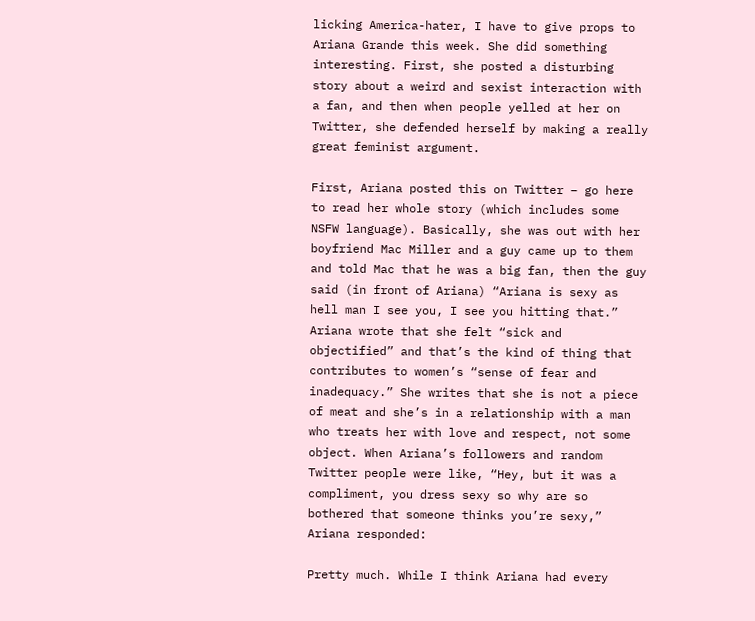licking America-hater, I have to give props to Ariana Grande this week. She did something interesting. First, she posted a disturbing story about a weird and sexist interaction with a fan, and then when people yelled at her on Twitter, she defended herself by making a really great feminist argument.

First, Ariana posted this on Twitter – go here to read her whole story (which includes some NSFW language). Basically, she was out with her boyfriend Mac Miller and a guy came up to them and told Mac that he was a big fan, then the guy said (in front of Ariana) “Ariana is sexy as hell man I see you, I see you hitting that.” Ariana wrote that she felt “sick and objectified” and that’s the kind of thing that contributes to women’s “sense of fear and inadequacy.” She writes that she is not a piece of meat and she’s in a relationship with a man who treats her with love and respect, not some object. When Ariana’s followers and random Twitter people were like, “Hey, but it was a compliment, you dress sexy so why are so bothered that someone thinks you’re sexy,” Ariana responded:

Pretty much. While I think Ariana had every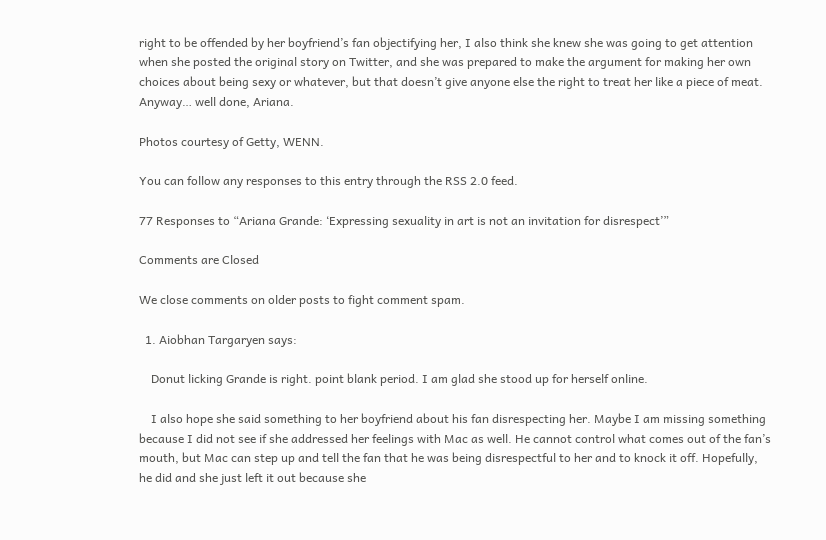right to be offended by her boyfriend’s fan objectifying her, I also think she knew she was going to get attention when she posted the original story on Twitter, and she was prepared to make the argument for making her own choices about being sexy or whatever, but that doesn’t give anyone else the right to treat her like a piece of meat. Anyway… well done, Ariana.

Photos courtesy of Getty, WENN.

You can follow any responses to this entry through the RSS 2.0 feed.

77 Responses to “Ariana Grande: ‘Expressing sexuality in art is not an invitation for disrespect’”

Comments are Closed

We close comments on older posts to fight comment spam.

  1. Aiobhan Targaryen says:

    Donut licking Grande is right. point blank period. I am glad she stood up for herself online.

    I also hope she said something to her boyfriend about his fan disrespecting her. Maybe I am missing something because I did not see if she addressed her feelings with Mac as well. He cannot control what comes out of the fan’s mouth, but Mac can step up and tell the fan that he was being disrespectful to her and to knock it off. Hopefully, he did and she just left it out because she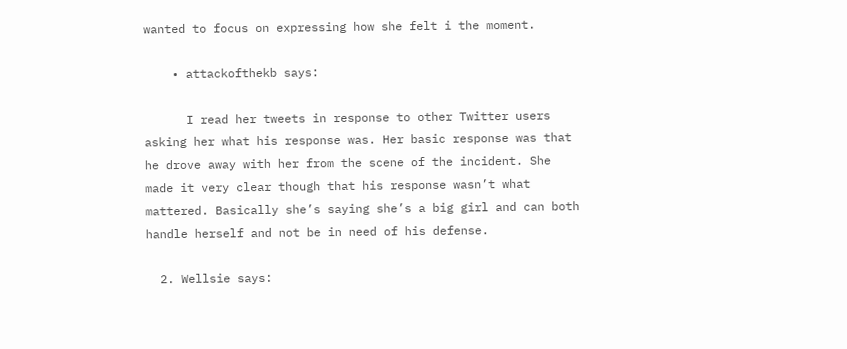wanted to focus on expressing how she felt i the moment.

    • attackofthekb says:

      I read her tweets in response to other Twitter users asking her what his response was. Her basic response was that he drove away with her from the scene of the incident. She made it very clear though that his response wasn’t what mattered. Basically she’s saying she’s a big girl and can both handle herself and not be in need of his defense.

  2. Wellsie says: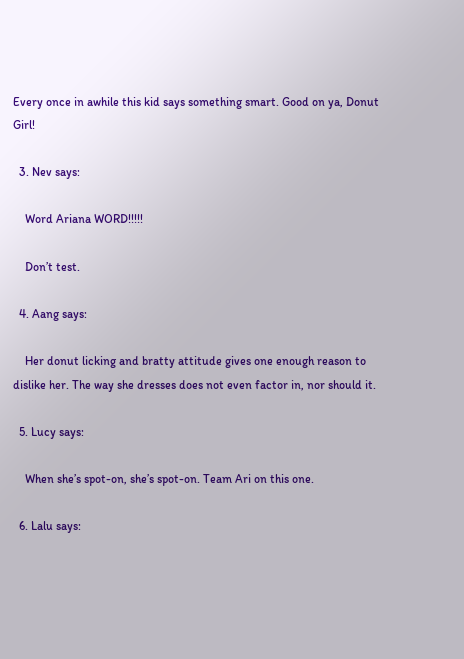Every once in awhile this kid says something smart. Good on ya, Donut Girl!

  3. Nev says:

    Word Ariana WORD!!!!!

    Don’t test.

  4. Aang says:

    Her donut licking and bratty attitude gives one enough reason to dislike her. The way she dresses does not even factor in, nor should it.

  5. Lucy says:

    When she’s spot-on, she’s spot-on. Team Ari on this one.

  6. Lalu says: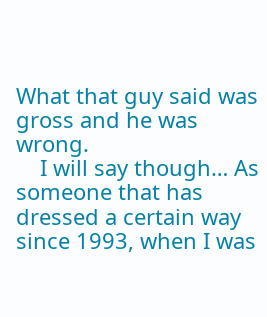What that guy said was gross and he was wrong.
    I will say though… As someone that has dressed a certain way since 1993, when I was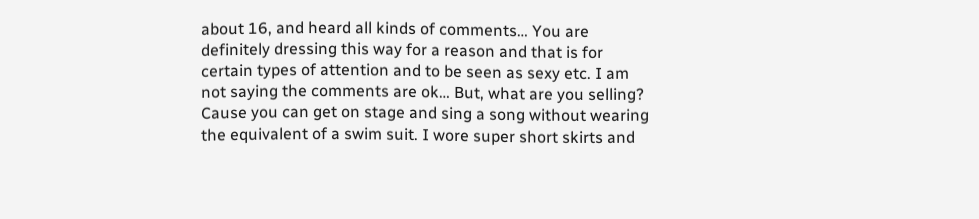about 16, and heard all kinds of comments… You are definitely dressing this way for a reason and that is for certain types of attention and to be seen as sexy etc. I am not saying the comments are ok… But, what are you selling? Cause you can get on stage and sing a song without wearing the equivalent of a swim suit. I wore super short skirts and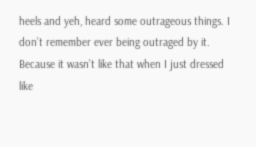heels and yeh, heard some outrageous things. I don’t remember ever being outraged by it. Because it wasn’t like that when I just dressed like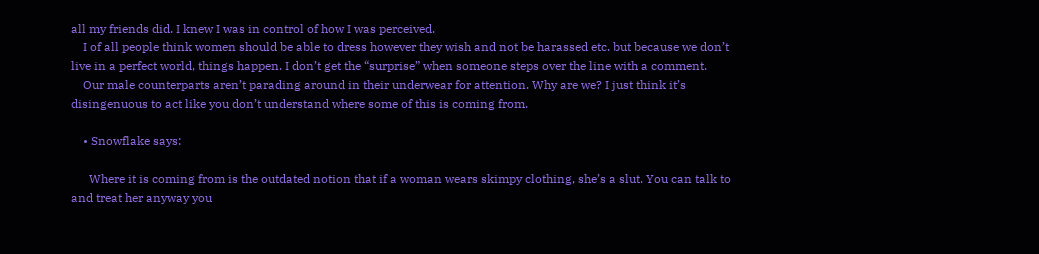all my friends did. I knew I was in control of how I was perceived.
    I of all people think women should be able to dress however they wish and not be harassed etc. but because we don’t live in a perfect world, things happen. I don’t get the “surprise” when someone steps over the line with a comment.
    Our male counterparts aren’t parading around in their underwear for attention. Why are we? I just think it’s disingenuous to act like you don’t understand where some of this is coming from.

    • Snowflake says:

      Where it is coming from is the outdated notion that if a woman wears skimpy clothing, she’s a slut. You can talk to and treat her anyway you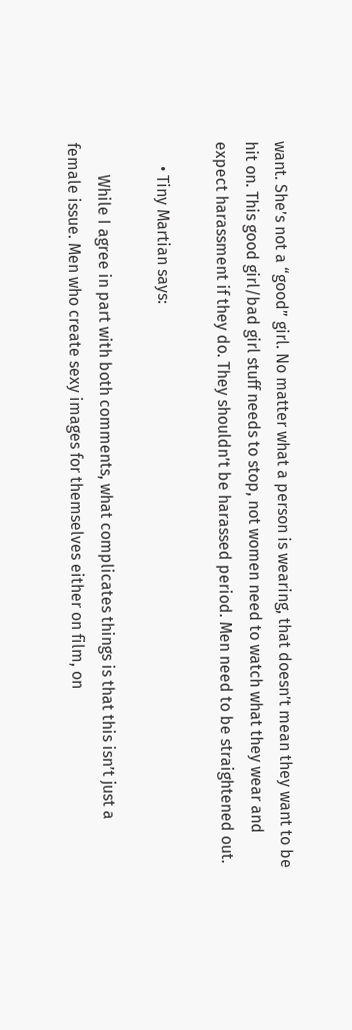want. She’s not a “good” girl. No matter what a person is wearing, that doesn’t mean they want to be hit on. This good girl/bad girl stuff needs to stop, not women need to watch what they wear and expect harassment if they do. They shouldn’t be harassed period. Men need to be straightened out.

      • Tiny Martian says:

        While I agree in part with both comments, what complicates things is that this isn’t just a female issue. Men who create sexy images for themselves either on film, on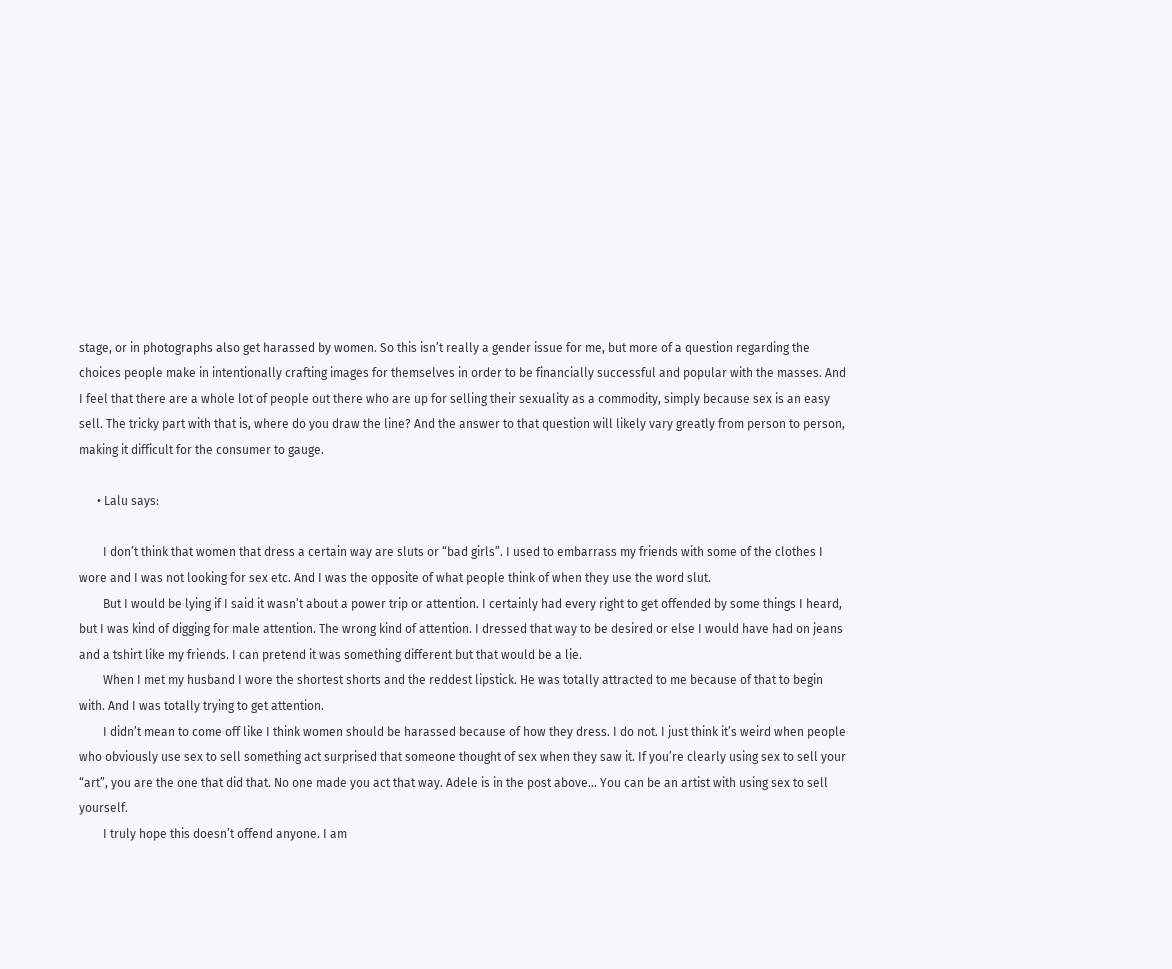stage, or in photographs also get harassed by women. So this isn’t really a gender issue for me, but more of a question regarding the choices people make in intentionally crafting images for themselves in order to be financially successful and popular with the masses. And I feel that there are a whole lot of people out there who are up for selling their sexuality as a commodity, simply because sex is an easy sell. The tricky part with that is, where do you draw the line? And the answer to that question will likely vary greatly from person to person, making it difficult for the consumer to gauge.

      • Lalu says:

        I don’t think that women that dress a certain way are sluts or “bad girls”. I used to embarrass my friends with some of the clothes I wore and I was not looking for sex etc. And I was the opposite of what people think of when they use the word slut.
        But I would be lying if I said it wasn’t about a power trip or attention. I certainly had every right to get offended by some things I heard, but I was kind of digging for male attention. The wrong kind of attention. I dressed that way to be desired or else I would have had on jeans and a tshirt like my friends. I can pretend it was something different but that would be a lie.
        When I met my husband I wore the shortest shorts and the reddest lipstick. He was totally attracted to me because of that to begin with. And I was totally trying to get attention.
        I didn’t mean to come off like I think women should be harassed because of how they dress. I do not. I just think it’s weird when people who obviously use sex to sell something act surprised that someone thought of sex when they saw it. If you’re clearly using sex to sell your “art”, you are the one that did that. No one made you act that way. Adele is in the post above… You can be an artist with using sex to sell yourself.
        I truly hope this doesn’t offend anyone. I am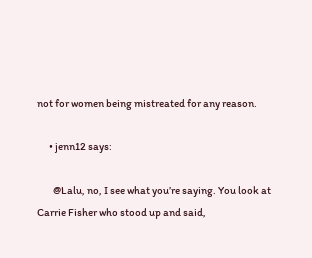not for women being mistreated for any reason.

      • jenn12 says:

        @Lalu, no, I see what you’re saying. You look at Carrie Fisher who stood up and said,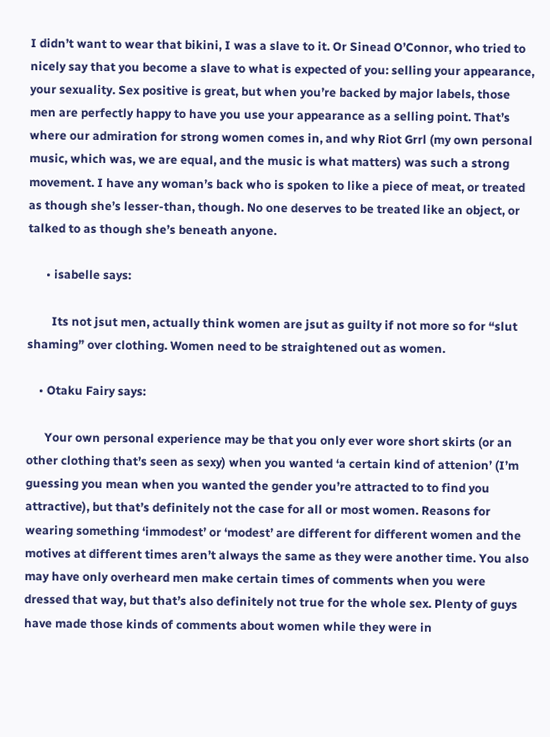I didn’t want to wear that bikini, I was a slave to it. Or Sinead O’Connor, who tried to nicely say that you become a slave to what is expected of you: selling your appearance, your sexuality. Sex positive is great, but when you’re backed by major labels, those men are perfectly happy to have you use your appearance as a selling point. That’s where our admiration for strong women comes in, and why Riot Grrl (my own personal music, which was, we are equal, and the music is what matters) was such a strong movement. I have any woman’s back who is spoken to like a piece of meat, or treated as though she’s lesser-than, though. No one deserves to be treated like an object, or talked to as though she’s beneath anyone.

      • isabelle says:

        Its not jsut men, actually think women are jsut as guilty if not more so for “slut shaming” over clothing. Women need to be straightened out as women.

    • Otaku Fairy says:

      Your own personal experience may be that you only ever wore short skirts (or an other clothing that’s seen as sexy) when you wanted ‘a certain kind of attenion’ (I’m guessing you mean when you wanted the gender you’re attracted to to find you attractive), but that’s definitely not the case for all or most women. Reasons for wearing something ‘immodest’ or ‘modest’ are different for different women and the motives at different times aren’t always the same as they were another time. You also may have only overheard men make certain times of comments when you were dressed that way, but that’s also definitely not true for the whole sex. Plenty of guys have made those kinds of comments about women while they were in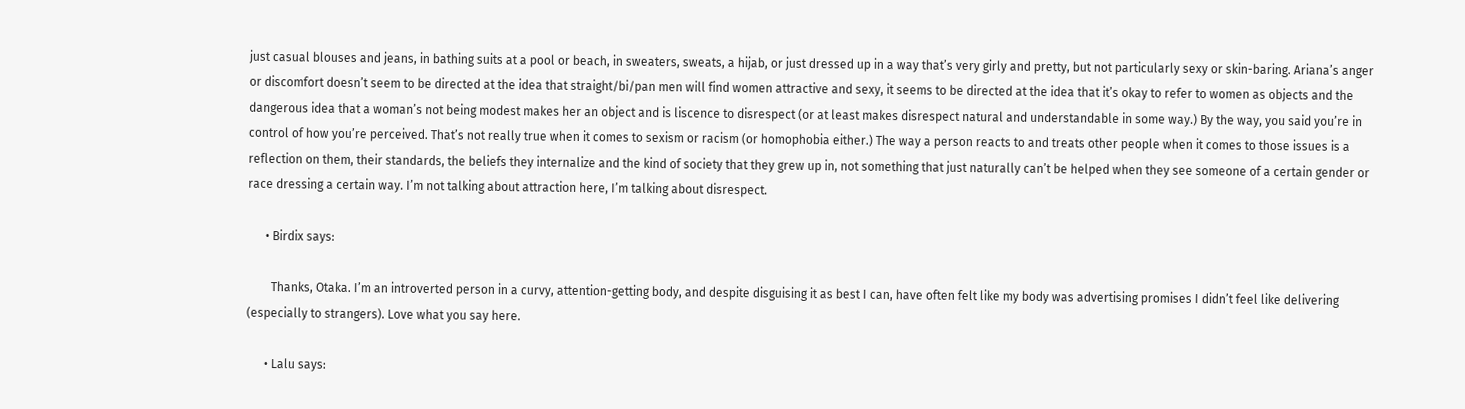just casual blouses and jeans, in bathing suits at a pool or beach, in sweaters, sweats, a hijab, or just dressed up in a way that’s very girly and pretty, but not particularly sexy or skin-baring. Ariana’s anger or discomfort doesn’t seem to be directed at the idea that straight/bi/pan men will find women attractive and sexy, it seems to be directed at the idea that it’s okay to refer to women as objects and the dangerous idea that a woman’s not being modest makes her an object and is liscence to disrespect (or at least makes disrespect natural and understandable in some way.) By the way, you said you’re in control of how you’re perceived. That’s not really true when it comes to sexism or racism (or homophobia either.) The way a person reacts to and treats other people when it comes to those issues is a reflection on them, their standards, the beliefs they internalize and the kind of society that they grew up in, not something that just naturally can’t be helped when they see someone of a certain gender or race dressing a certain way. I’m not talking about attraction here, I’m talking about disrespect.

      • Birdix says:

        Thanks, Otaka. I’m an introverted person in a curvy, attention-getting body, and despite disguising it as best I can, have often felt like my body was advertising promises I didn’t feel like delivering (especially to strangers). Love what you say here.

      • Lalu says: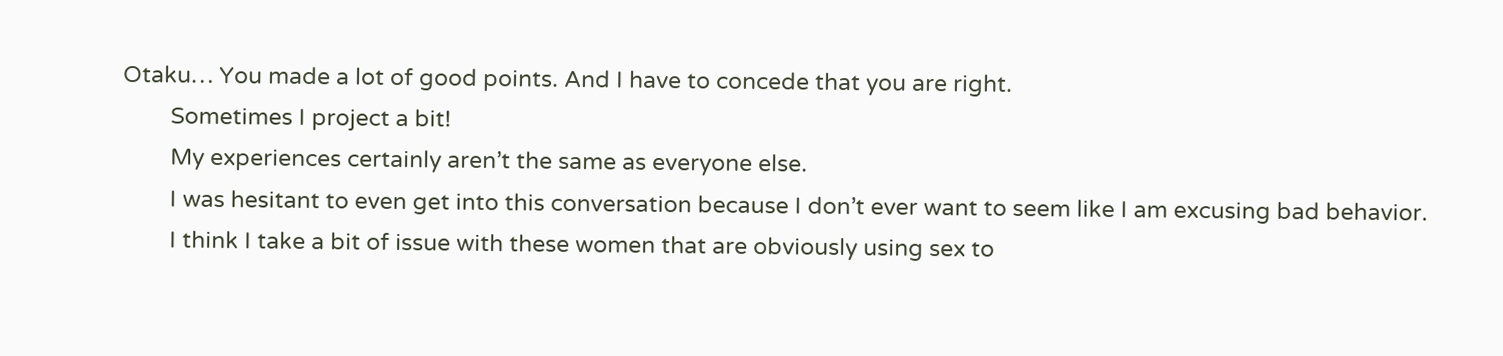Otaku… You made a lot of good points. And I have to concede that you are right.
        Sometimes I project a bit!
        My experiences certainly aren’t the same as everyone else.
        I was hesitant to even get into this conversation because I don’t ever want to seem like I am excusing bad behavior.
        I think I take a bit of issue with these women that are obviously using sex to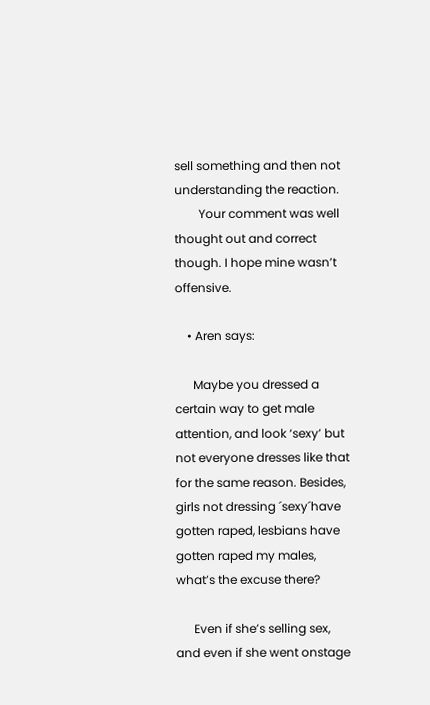sell something and then not understanding the reaction.
        Your comment was well thought out and correct though. I hope mine wasn’t offensive.

    • Aren says:

      Maybe you dressed a certain way to get male attention, and look ‘sexy’ but not everyone dresses like that for the same reason. Besides, girls not dressing ´sexy´have gotten raped, lesbians have gotten raped my males, what’s the excuse there?

      Even if she’s selling sex, and even if she went onstage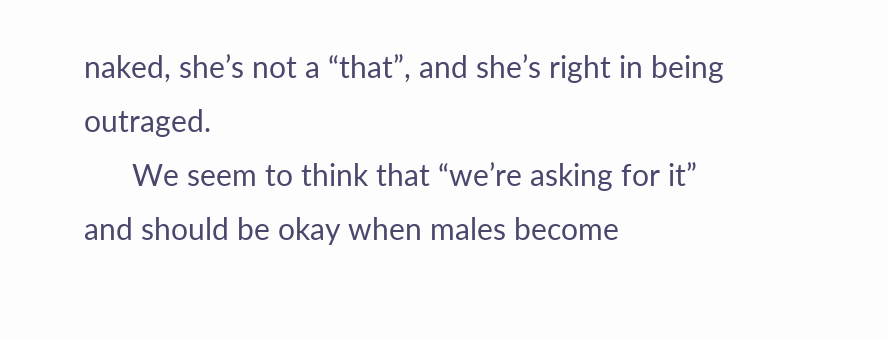naked, she’s not a “that”, and she’s right in being outraged.
      We seem to think that “we’re asking for it” and should be okay when males become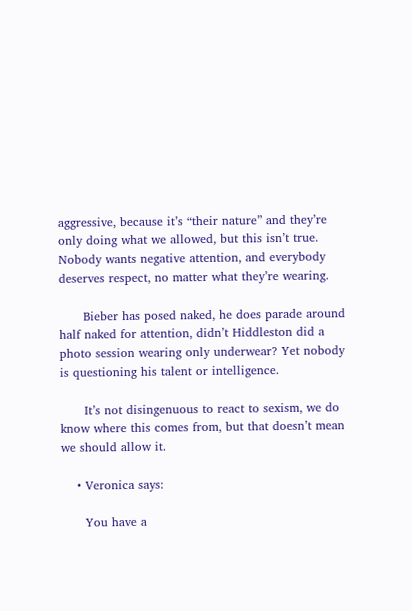aggressive, because it’s “their nature” and they’re only doing what we allowed, but this isn’t true. Nobody wants negative attention, and everybody deserves respect, no matter what they’re wearing.

      Bieber has posed naked, he does parade around half naked for attention, didn’t Hiddleston did a photo session wearing only underwear? Yet nobody is questioning his talent or intelligence.

      It’s not disingenuous to react to sexism, we do know where this comes from, but that doesn’t mean we should allow it.

    • Veronica says:

      You have a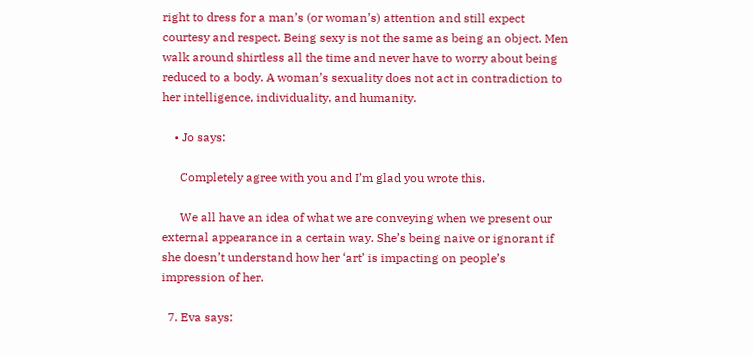right to dress for a man’s (or woman’s) attention and still expect courtesy and respect. Being sexy is not the same as being an object. Men walk around shirtless all the time and never have to worry about being reduced to a body. A woman’s sexuality does not act in contradiction to her intelligence, individuality, and humanity.

    • Jo says:

      Completely agree with you and I’m glad you wrote this.

      We all have an idea of what we are conveying when we present our external appearance in a certain way. She’s being naive or ignorant if she doesn’t understand how her ‘art’ is impacting on people’s impression of her.

  7. Eva says: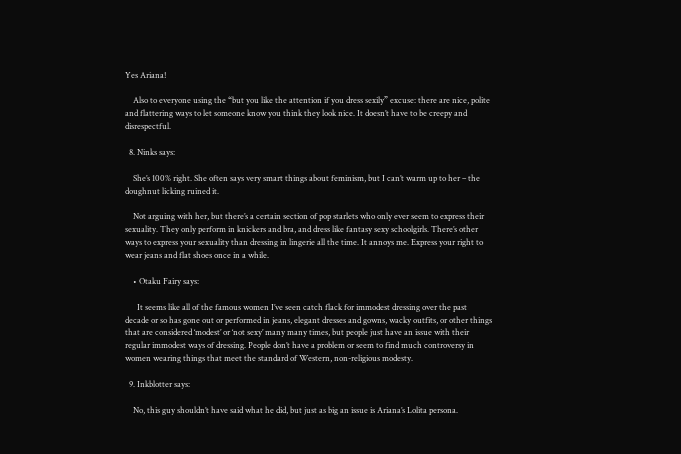Yes Ariana!

    Also to everyone using the “but you like the attention if you dress sexily” excuse: there are nice, polite and flattering ways to let someone know you think they look nice. It doesn’t have to be creepy and disrespectful.

  8. Ninks says:

    She’s 100% right. She often says very smart things about feminism, but I can’t warm up to her – the doughnut licking ruined it.

    Not arguing with her, but there’s a certain section of pop starlets who only ever seem to express their sexuality. They only perform in knickers and bra, and dress like fantasy sexy schoolgirls. There’s other ways to express your sexuality than dressing in lingerie all the time. It annoys me. Express your right to wear jeans and flat shoes once in a while.

    • Otaku Fairy says:

      It seems like all of the famous women I’ve seen catch flack for immodest dressing over the past decade or so has gone out or performed in jeans, elegant dresses and gowns, wacky outfits, or other things that are considered ‘modest’ or ‘not sexy’ many many times, but people just have an issue with their regular immodest ways of dressing. People don’t have a problem or seem to find much controversy in women wearing things that meet the standard of Western, non-religious modesty.

  9. Inkblotter says:

    No, this guy shouldn’t have said what he did, but just as big an issue is Ariana’s Lolita persona.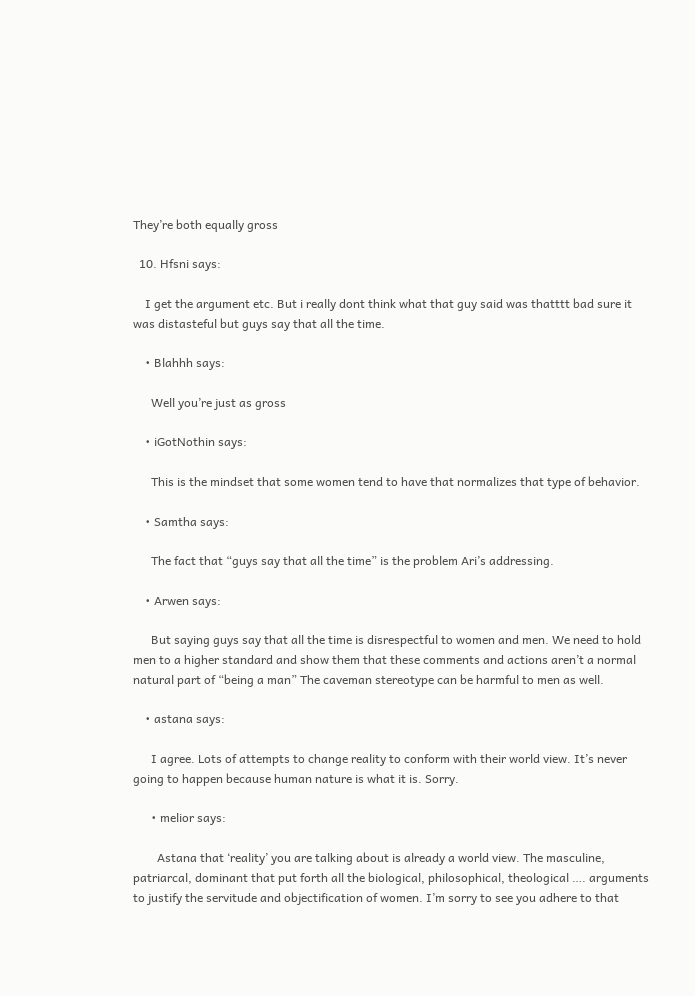They’re both equally gross

  10. Hfsni says:

    I get the argument etc. But i really dont think what that guy said was thatttt bad sure it was distasteful but guys say that all the time.

    • Blahhh says:

      Well you’re just as gross

    • iGotNothin says:

      This is the mindset that some women tend to have that normalizes that type of behavior.

    • Samtha says:

      The fact that “guys say that all the time” is the problem Ari’s addressing.

    • Arwen says:

      But saying guys say that all the time is disrespectful to women and men. We need to hold men to a higher standard and show them that these comments and actions aren’t a normal natural part of “being a man” The caveman stereotype can be harmful to men as well.

    • astana says:

      I agree. Lots of attempts to change reality to conform with their world view. It’s never going to happen because human nature is what it is. Sorry.

      • melior says:

        Astana that ‘reality’ you are talking about is already a world view. The masculine, patriarcal, dominant that put forth all the biological, philosophical, theological …. arguments to justify the servitude and objectification of women. I’m sorry to see you adhere to that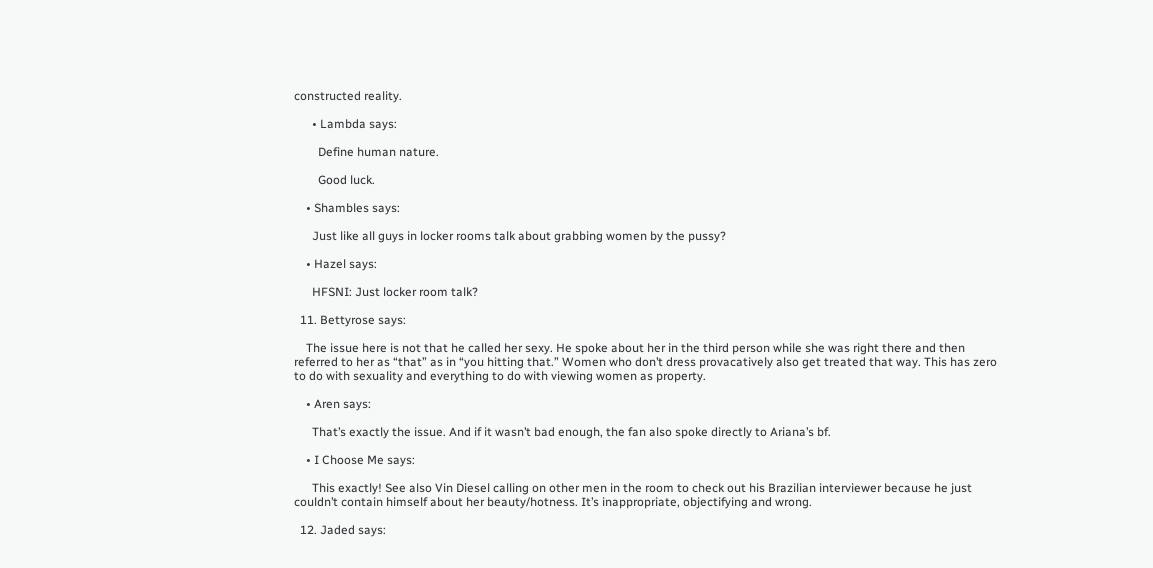constructed reality.

      • Lambda says:

        Define human nature.

        Good luck.

    • Shambles says:

      Just like all guys in locker rooms talk about grabbing women by the pussy?

    • Hazel says:

      HFSNI: Just locker room talk?

  11. Bettyrose says:

    The issue here is not that he called her sexy. He spoke about her in the third person while she was right there and then referred to her as “that” as in “you hitting that.” Women who don’t dress provacatively also get treated that way. This has zero to do with sexuality and everything to do with viewing women as property.

    • Aren says:

      That’s exactly the issue. And if it wasn’t bad enough, the fan also spoke directly to Ariana’s bf.

    • I Choose Me says:

      This exactly! See also Vin Diesel calling on other men in the room to check out his Brazilian interviewer because he just couldn’t contain himself about her beauty/hotness. It’s inappropriate, objectifying and wrong.

  12. Jaded says: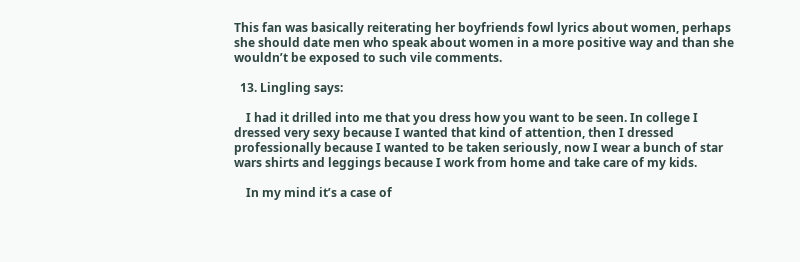This fan was basically reiterating her boyfriends fowl lyrics about women, perhaps she should date men who speak about women in a more positive way and than she wouldn’t be exposed to such vile comments.

  13. Lingling says:

    I had it drilled into me that you dress how you want to be seen. In college I dressed very sexy because I wanted that kind of attention, then I dressed professionally because I wanted to be taken seriously, now I wear a bunch of star wars shirts and leggings because I work from home and take care of my kids.

    In my mind it’s a case of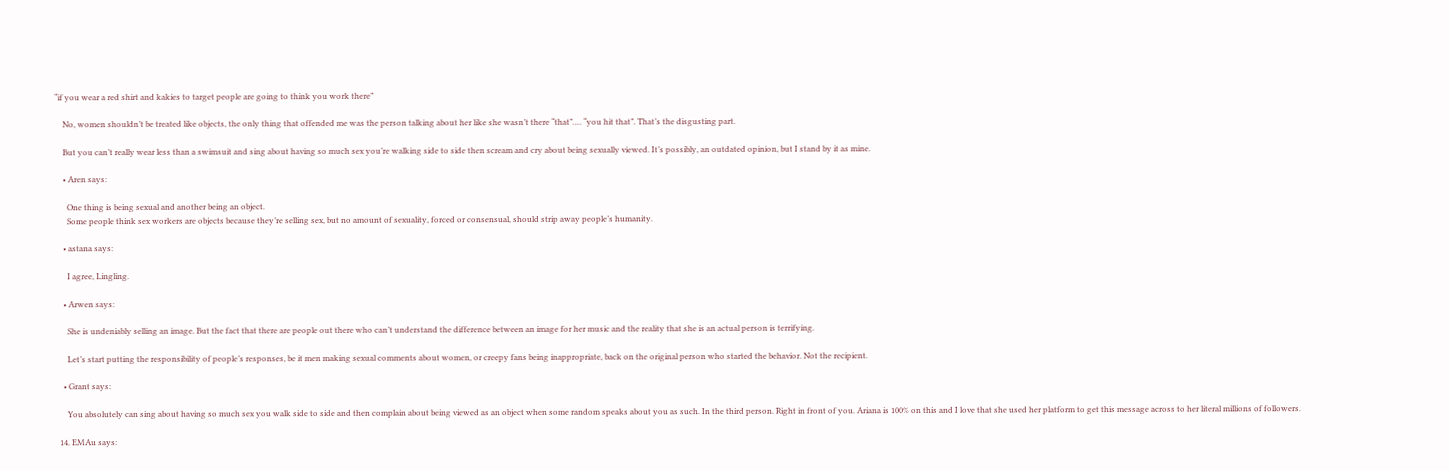“if you wear a red shirt and kakies to target people are going to think you work there”

    No, women shouldn’t be treated like objects, the only thing that offended me was the person talking about her like she wasn’t there “that”…. “you hit that”. That’s the disgusting part.

    But you can’t really wear less than a swimsuit and sing about having so much sex you’re walking side to side then scream and cry about being sexually viewed. It’s possibly, an outdated opinion, but I stand by it as mine.

    • Aren says:

      One thing is being sexual and another being an object.
      Some people think sex workers are objects because they’re selling sex, but no amount of sexuality, forced or consensual, should strip away people’s humanity.

    • astana says:

      I agree, Lingling.

    • Arwen says:

      She is undeniably selling an image. But the fact that there are people out there who can’t understand the difference between an image for her music and the reality that she is an actual person is terrifying.

      Let’s start putting the responsibility of people’s responses, be it men making sexual comments about women, or creepy fans being inappropriate, back on the original person who started the behavior. Not the recipient.

    • Grant says:

      You absolutely can sing about having so much sex you walk side to side and then complain about being viewed as an object when some random speaks about you as such. In the third person. Right in front of you. Ariana is 100% on this and I love that she used her platform to get this message across to her literal millions of followers.

  14. EMAu says: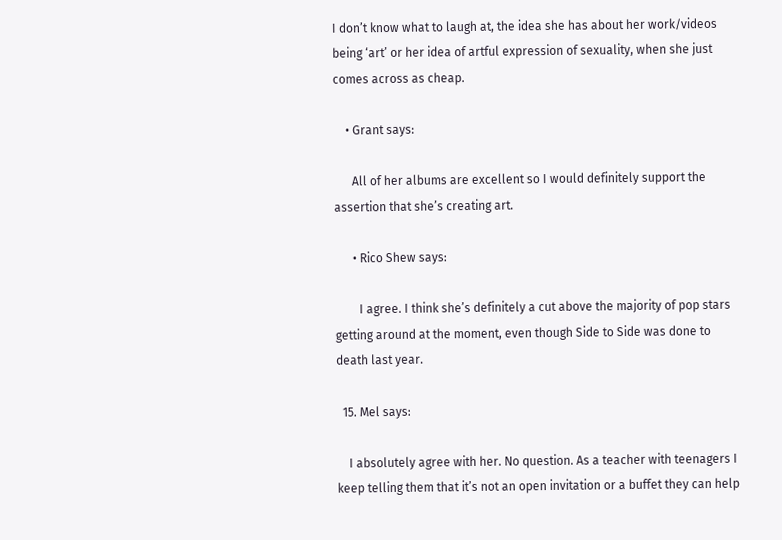I don’t know what to laugh at, the idea she has about her work/videos being ‘art’ or her idea of artful expression of sexuality, when she just comes across as cheap.

    • Grant says:

      All of her albums are excellent so I would definitely support the assertion that she’s creating art.

      • Rico Shew says:

        I agree. I think she’s definitely a cut above the majority of pop stars getting around at the moment, even though Side to Side was done to death last year.

  15. Mel says:

    I absolutely agree with her. No question. As a teacher with teenagers I keep telling them that it’s not an open invitation or a buffet they can help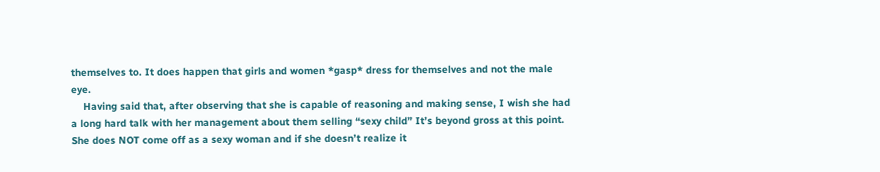themselves to. It does happen that girls and women *gasp* dress for themselves and not the male eye.
    Having said that, after observing that she is capable of reasoning and making sense, I wish she had a long hard talk with her management about them selling “sexy child” It’s beyond gross at this point. She does NOT come off as a sexy woman and if she doesn’t realize it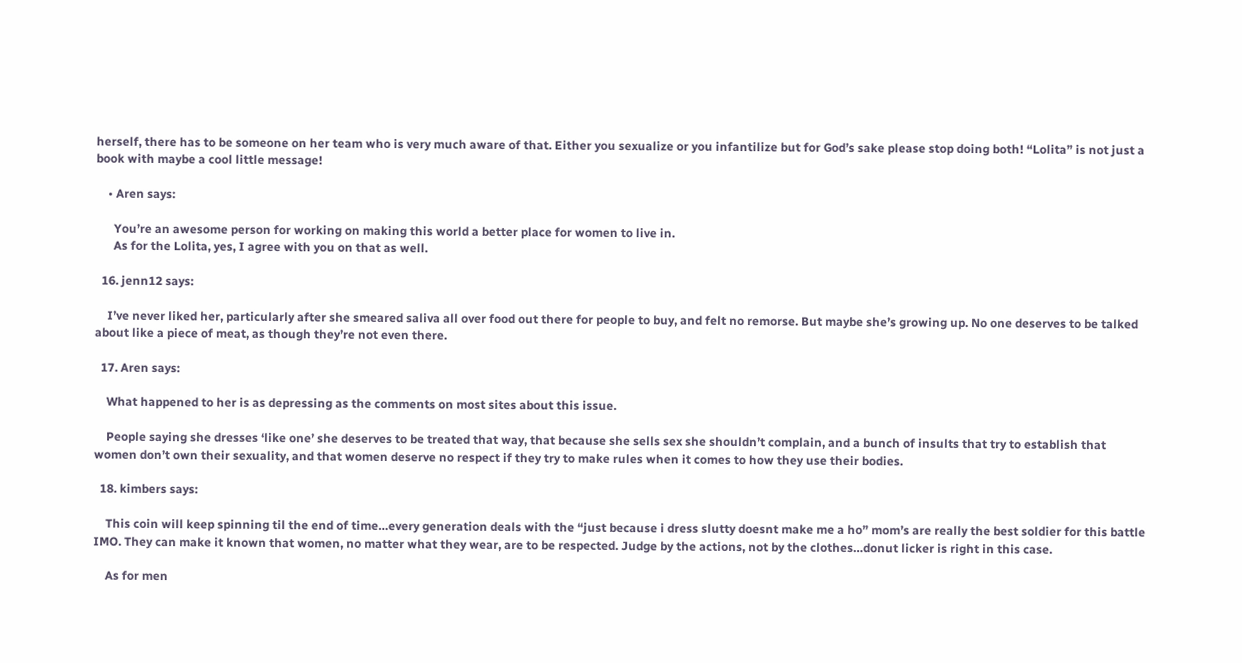herself, there has to be someone on her team who is very much aware of that. Either you sexualize or you infantilize but for God’s sake please stop doing both! “Lolita” is not just a book with maybe a cool little message!

    • Aren says:

      You’re an awesome person for working on making this world a better place for women to live in.
      As for the Lolita, yes, I agree with you on that as well.

  16. jenn12 says:

    I’ve never liked her, particularly after she smeared saliva all over food out there for people to buy, and felt no remorse. But maybe she’s growing up. No one deserves to be talked about like a piece of meat, as though they’re not even there.

  17. Aren says:

    What happened to her is as depressing as the comments on most sites about this issue.

    People saying she dresses ‘like one’ she deserves to be treated that way, that because she sells sex she shouldn’t complain, and a bunch of insults that try to establish that women don’t own their sexuality, and that women deserve no respect if they try to make rules when it comes to how they use their bodies.

  18. kimbers says:

    This coin will keep spinning til the end of time…every generation deals with the “just because i dress slutty doesnt make me a ho” mom’s are really the best soldier for this battle IMO. They can make it known that women, no matter what they wear, are to be respected. Judge by the actions, not by the clothes…donut licker is right in this case.

    As for men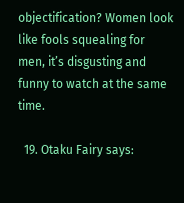objectification? Women look like fools squealing for men, it’s disgusting and funny to watch at the same time.

  19. Otaku Fairy says: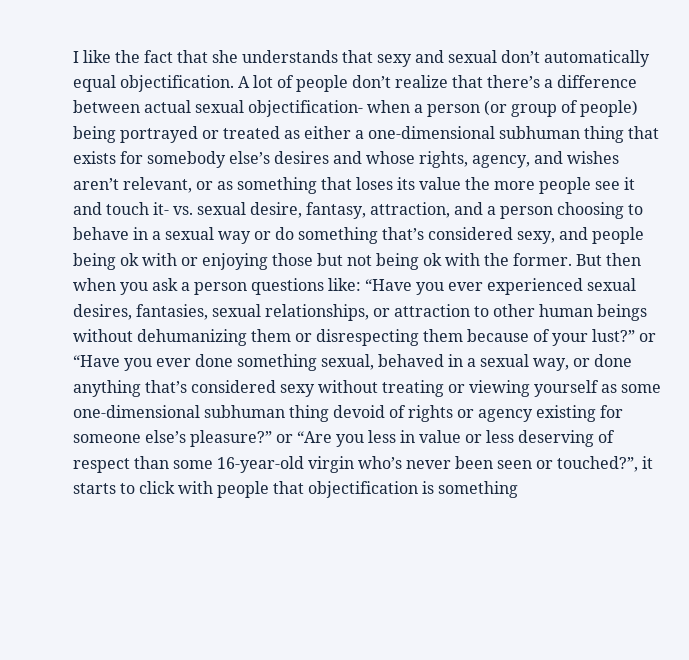I like the fact that she understands that sexy and sexual don’t automatically equal objectification. A lot of people don’t realize that there’s a difference between actual sexual objectification- when a person (or group of people) being portrayed or treated as either a one-dimensional subhuman thing that exists for somebody else’s desires and whose rights, agency, and wishes aren’t relevant, or as something that loses its value the more people see it and touch it- vs. sexual desire, fantasy, attraction, and a person choosing to behave in a sexual way or do something that’s considered sexy, and people being ok with or enjoying those but not being ok with the former. But then when you ask a person questions like: “Have you ever experienced sexual desires, fantasies, sexual relationships, or attraction to other human beings without dehumanizing them or disrespecting them because of your lust?” or “Have you ever done something sexual, behaved in a sexual way, or done anything that’s considered sexy without treating or viewing yourself as some one-dimensional subhuman thing devoid of rights or agency existing for someone else’s pleasure?” or “Are you less in value or less deserving of respect than some 16-year-old virgin who’s never been seen or touched?”, it starts to click with people that objectification is something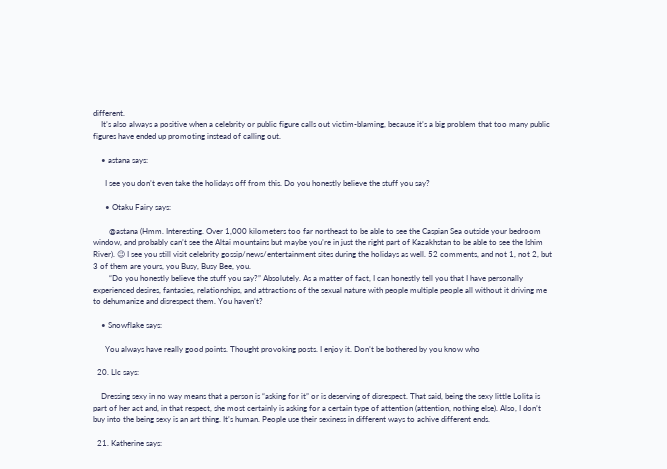different.
    It’s also always a positive when a celebrity or public figure calls out victim-blaming, because it’s a big problem that too many public figures have ended up promoting instead of calling out.

    • astana says:

      I see you don’t even take the holidays off from this. Do you honestly believe the stuff you say?

      • Otaku Fairy says:

        @astana (Hmm. Interesting. Over 1,000 kilometers too far northeast to be able to see the Caspian Sea outside your bedroom window, and probably can’t see the Altai mountains but maybe you’re in just the right part of Kazakhstan to be able to see the Ishim River). 😉 I see you still visit celebrity gossip/news/entertainment sites during the holidays as well. 52 comments, and not 1, not 2, but 3 of them are yours, you Busy, Busy Bee, you.
        “Do you honestly believe the stuff you say?” Absolutely. As a matter of fact, I can honestly tell you that I have personally experienced desires, fantasies, relationships, and attractions of the sexual nature with people multiple people all without it driving me to dehumanize and disrespect them. You haven’t?

    • Snowflake says:

      You always have really good points. Thought provoking posts. I enjoy it. Don’t be bothered by you know who

  20. Llc says:

    Dressing sexy in no way means that a person is “asking for it” or is deserving of disrespect. That said, being the sexy little Lolita is part of her act and, in that respect, she most certainly is asking for a certain type of attention (attention, nothing else). Also, I don’t buy into the being sexy is an art thing. It’s human. People use their sexiness in different ways to achive different ends.

  21. Katherine says: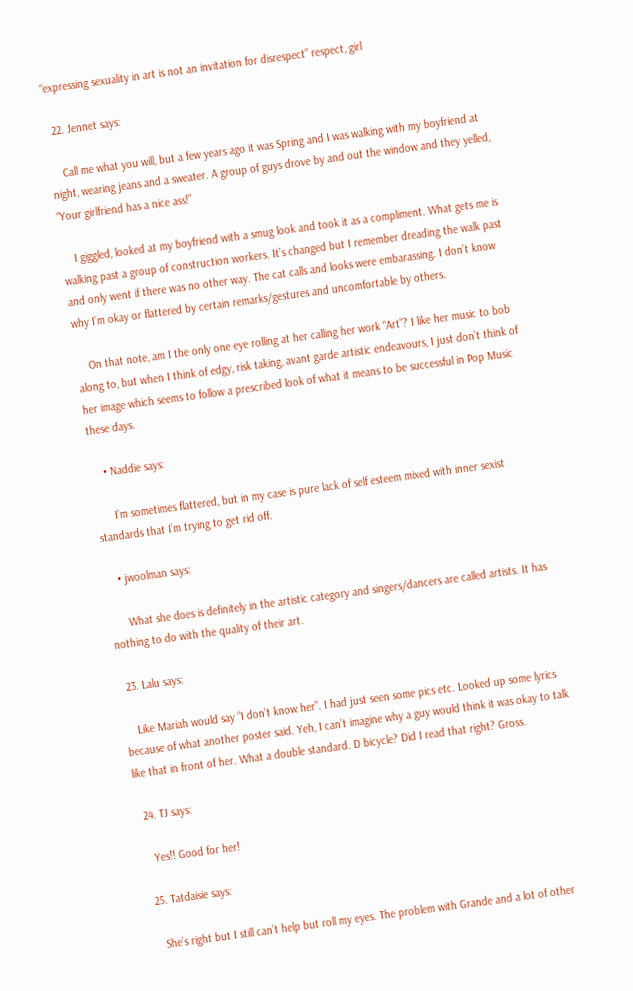“expressing sexuality in art is not an invitation for disrespect” respect, girl

  22. Jennet says:

    Call me what you will, but a few years ago it was Spring and I was walking with my boyfriend at night, wearing jeans and a sweater. A group of guys drove by and out the window and they yelled, “Your girlfriend has a nice ass!”

    I giggled, looked at my boyfriend with a smug look and took it as a compliment. What gets me is walking past a group of construction workers. It’s changed but I remember dreading the walk past and only went if there was no other way. The cat calls and looks were embarassing. I don’t know why I’m okay or flattered by certain remarks/gestures and uncomfortable by others.

    On that note, am I the only one eye rolling at her calling her work “Art”? I like her music to bob along to, but when I think of edgy, risk taking, avant garde artistic endeavours, I just don’t think of her image which seems to follow a prescribed look of what it means to be successful in Pop Music these days.

    • Naddie says:

      I’m sometimes flattered, but in my case is pure lack of self esteem mixed with inner sexist standards that I’m trying to get rid off.

    • jwoolman says:

      What she does is definitely in the artistic category and singers/dancers are called artists. It has nothing to do with the quality of their art.

  23. Lalu says:

    Like Mariah would say “I don’t know her”. I had just seen some pics etc. Looked up some lyrics because of what another poster said. Yeh, I can’t imagine why a guy would think it was okay to talk like that in front of her. What a double standard. D bicycle? Did I read that right? Gross.

  24. TJ says:

    Yes!! Good for her!

  25. Tatdaisie says:

    She’s right but I still can’t help but roll my eyes. The problem with Grande and a lot of other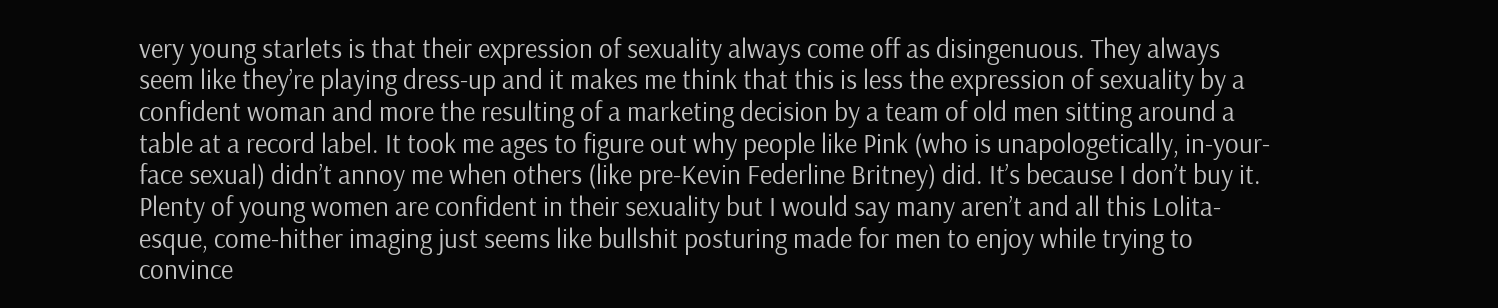very young starlets is that their expression of sexuality always come off as disingenuous. They always seem like they’re playing dress-up and it makes me think that this is less the expression of sexuality by a confident woman and more the resulting of a marketing decision by a team of old men sitting around a table at a record label. It took me ages to figure out why people like Pink (who is unapologetically, in-your-face sexual) didn’t annoy me when others (like pre-Kevin Federline Britney) did. It’s because I don’t buy it. Plenty of young women are confident in their sexuality but I would say many aren’t and all this Lolita-esque, come-hither imaging just seems like bullshit posturing made for men to enjoy while trying to convince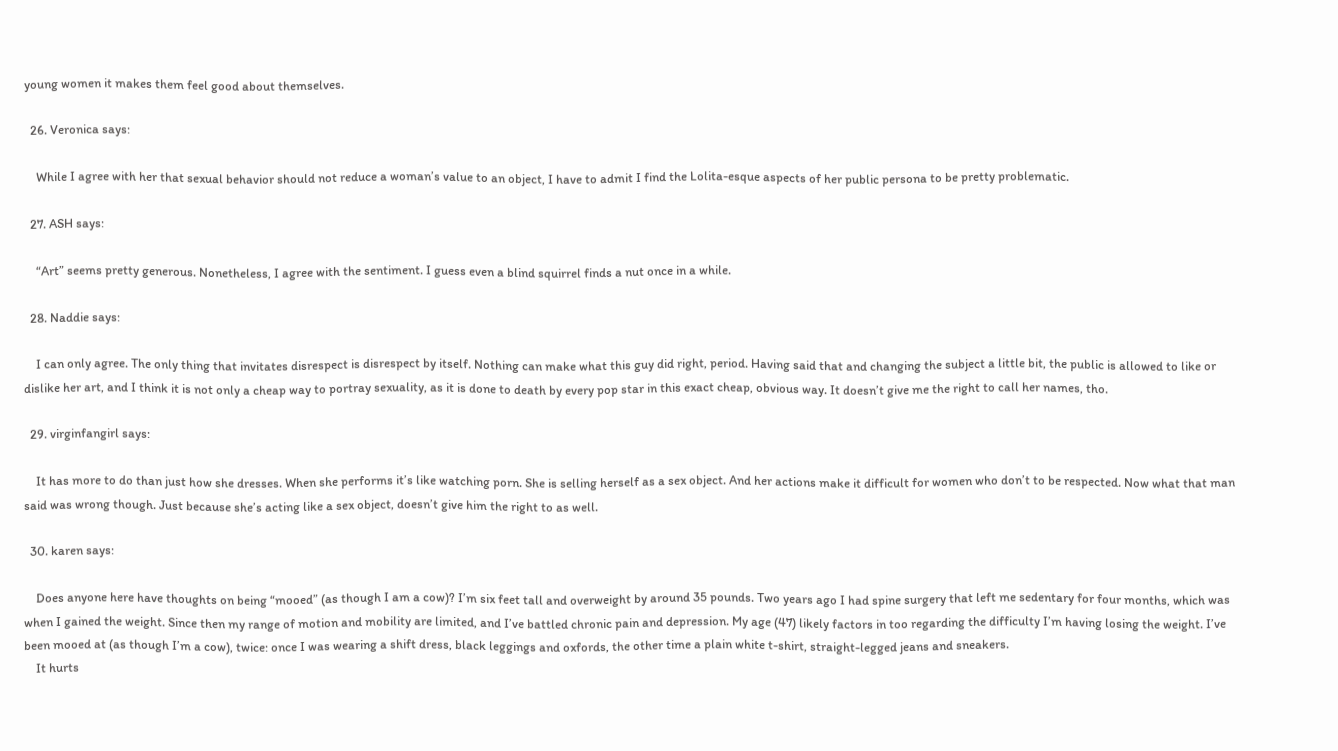young women it makes them feel good about themselves.

  26. Veronica says:

    While I agree with her that sexual behavior should not reduce a woman’s value to an object, I have to admit I find the Lolita-esque aspects of her public persona to be pretty problematic.

  27. ASH says:

    “Art” seems pretty generous. Nonetheless, I agree with the sentiment. I guess even a blind squirrel finds a nut once in a while.

  28. Naddie says:

    I can only agree. The only thing that invitates disrespect is disrespect by itself. Nothing can make what this guy did right, period. Having said that and changing the subject a little bit, the public is allowed to like or dislike her art, and I think it is not only a cheap way to portray sexuality, as it is done to death by every pop star in this exact cheap, obvious way. It doesn’t give me the right to call her names, tho.

  29. virginfangirl says:

    It has more to do than just how she dresses. When she performs it’s like watching porn. She is selling herself as a sex object. And her actions make it difficult for women who don’t to be respected. Now what that man said was wrong though. Just because she’s acting like a sex object, doesn’t give him the right to as well.

  30. karen says:

    Does anyone here have thoughts on being “mooed” (as though I am a cow)? I’m six feet tall and overweight by around 35 pounds. Two years ago I had spine surgery that left me sedentary for four months, which was when I gained the weight. Since then my range of motion and mobility are limited, and I’ve battled chronic pain and depression. My age (47) likely factors in too regarding the difficulty I’m having losing the weight. I’ve been mooed at (as though I’m a cow), twice: once I was wearing a shift dress, black leggings and oxfords, the other time a plain white t-shirt, straight-legged jeans and sneakers.
    It hurts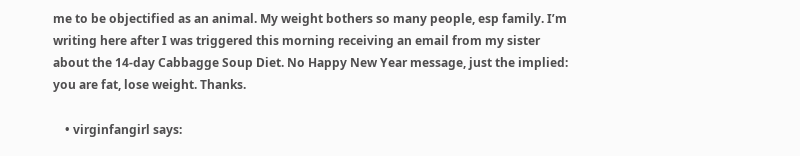me to be objectified as an animal. My weight bothers so many people, esp family. I’m writing here after I was triggered this morning receiving an email from my sister about the 14-day Cabbagge Soup Diet. No Happy New Year message, just the implied: you are fat, lose weight. Thanks.

    • virginfangirl says: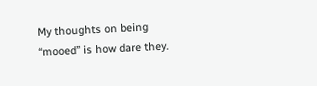My thoughts on being “mooed” is how dare they.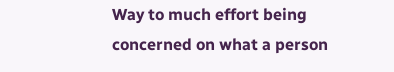Way to much effort being concerned on what a person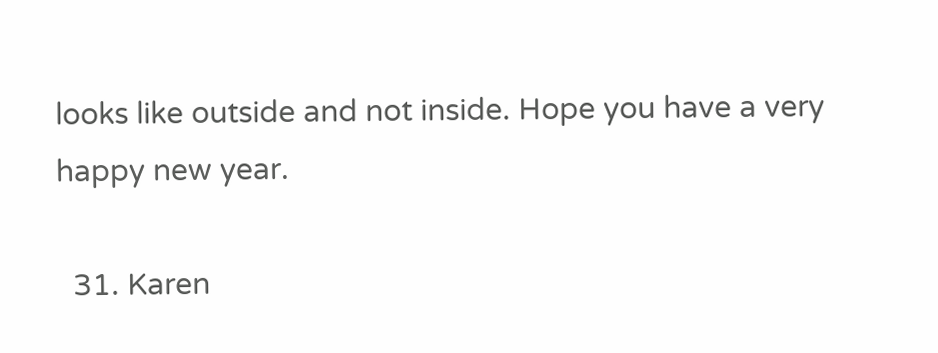looks like outside and not inside. Hope you have a very happy new year.

  31. Karen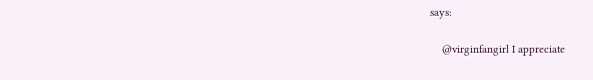says:

    @virginfangirl I appreciate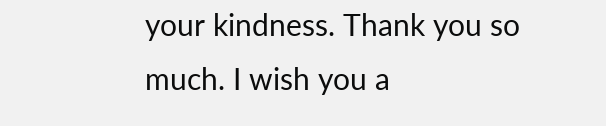your kindness. Thank you so much. I wish you a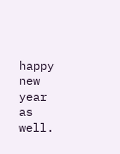happy new year as well.